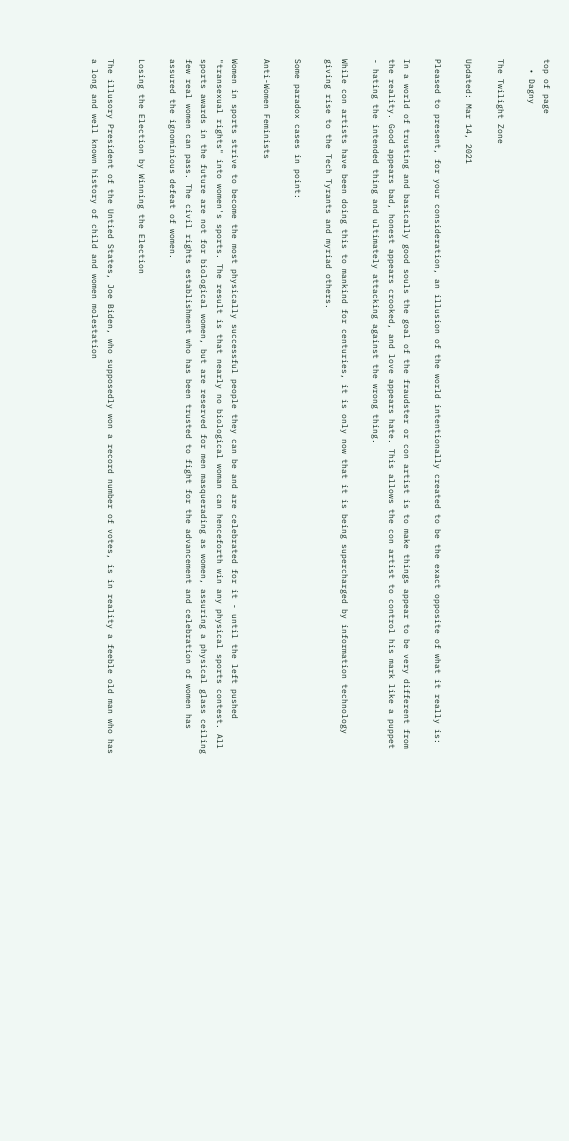top of page
  • Dagny

The Twilight Zone

Updated: Mar 14, 2021

Pleased to present, for your consideration, an illusion of the world intentionally created to be the exact opposite of what it really is:

In a world of trusting and basically good souls the goal of the fraudster or con artist is to make things appear to be very different from the reality. Good appears bad, honest appears crooked, and love appears hate. This allows the con artist to control his mark like a puppet - hating the intended thing and ultimately attacking against the wrong thing.

While con artists have been doing this to mankind for centuries, it is only now that it is being supercharged by information technology giving rise to the Tech Tyrants and myriad others.

Some paradox cases in point:

Anti-Women Feminists

Women in sports strive to become the most physically successful people they can be and are celebrated for it - until the left pushed "transexual rights" into women's sports. The result is that nearly no biological woman can henceforth win any physical sports contest. All sports awards in the future are not for biological women, but are reserved for men masquerading as women, assuring a physical glass ceiling few real women can pass. The civil rights establishment who has been trusted to fight for the advancement and celebration of women has assured the ignominious defeat of women.

Losing the Election by Winning the Election

The illusory President of the Untied States, Joe Biden, who supposedly won a record number of votes, is in reality a feeble old man who has a long and well known history of child and women molestation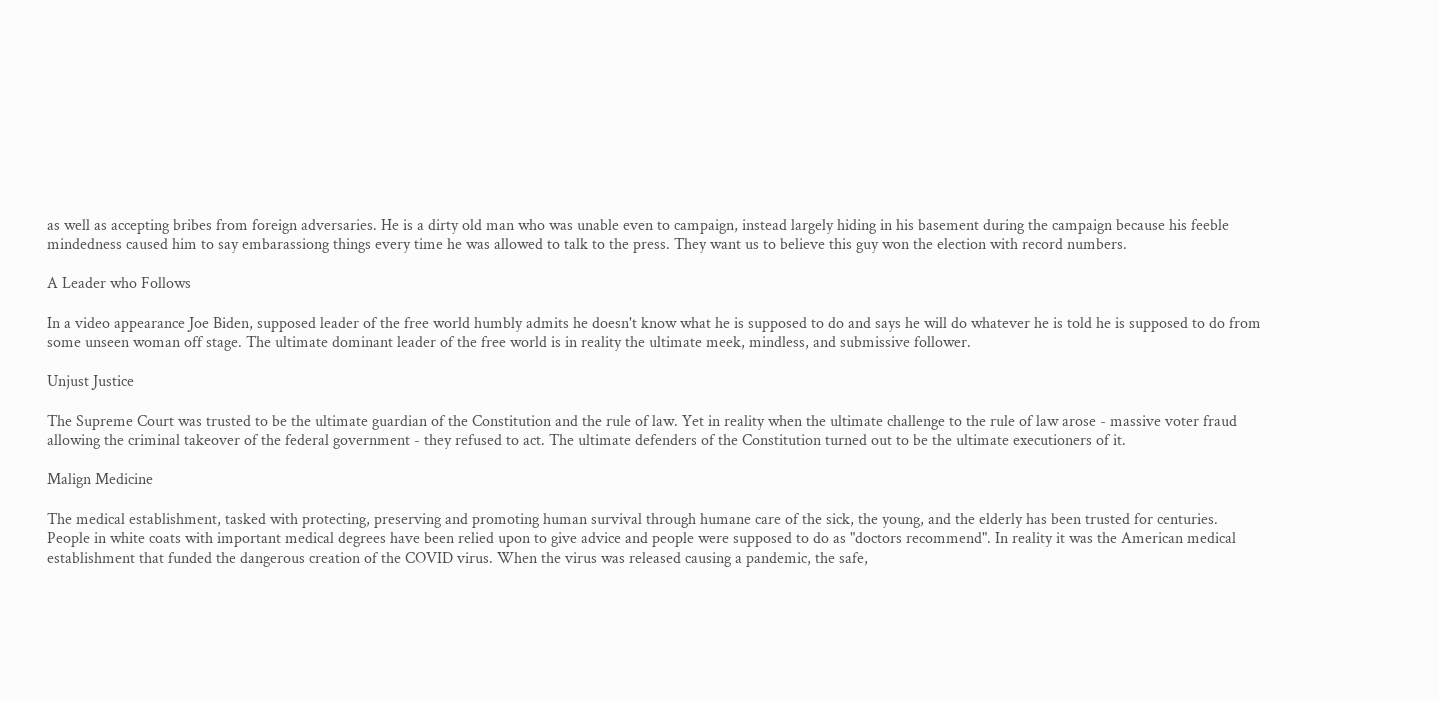as well as accepting bribes from foreign adversaries. He is a dirty old man who was unable even to campaign, instead largely hiding in his basement during the campaign because his feeble mindedness caused him to say embarassiong things every time he was allowed to talk to the press. They want us to believe this guy won the election with record numbers.

A Leader who Follows

In a video appearance Joe Biden, supposed leader of the free world humbly admits he doesn't know what he is supposed to do and says he will do whatever he is told he is supposed to do from some unseen woman off stage. The ultimate dominant leader of the free world is in reality the ultimate meek, mindless, and submissive follower.

Unjust Justice

The Supreme Court was trusted to be the ultimate guardian of the Constitution and the rule of law. Yet in reality when the ultimate challenge to the rule of law arose - massive voter fraud allowing the criminal takeover of the federal government - they refused to act. The ultimate defenders of the Constitution turned out to be the ultimate executioners of it.

Malign Medicine

The medical establishment, tasked with protecting, preserving and promoting human survival through humane care of the sick, the young, and the elderly has been trusted for centuries. People in white coats with important medical degrees have been relied upon to give advice and people were supposed to do as "doctors recommend". In reality it was the American medical establishment that funded the dangerous creation of the COVID virus. When the virus was released causing a pandemic, the safe,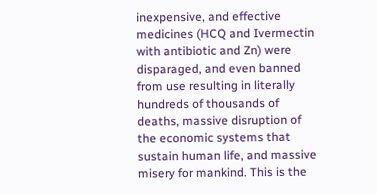inexpensive, and effective medicines (HCQ and Ivermectin with antibiotic and Zn) were disparaged, and even banned from use resulting in literally hundreds of thousands of deaths, massive disruption of the economic systems that sustain human life, and massive misery for mankind. This is the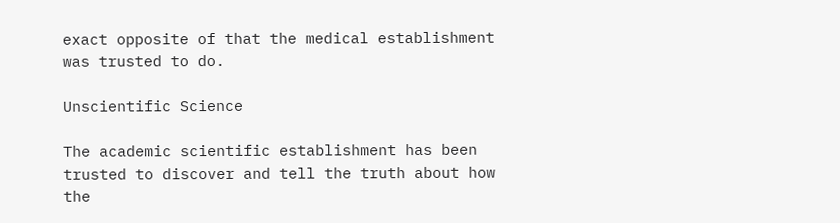exact opposite of that the medical establishment was trusted to do.

Unscientific Science

The academic scientific establishment has been trusted to discover and tell the truth about how the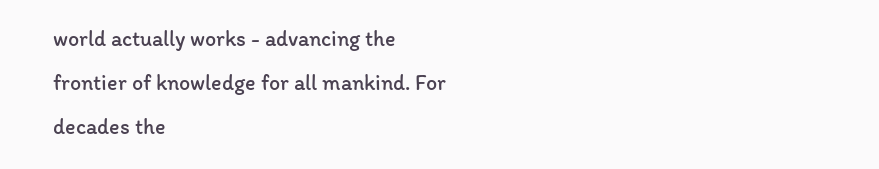world actually works - advancing the frontier of knowledge for all mankind. For decades the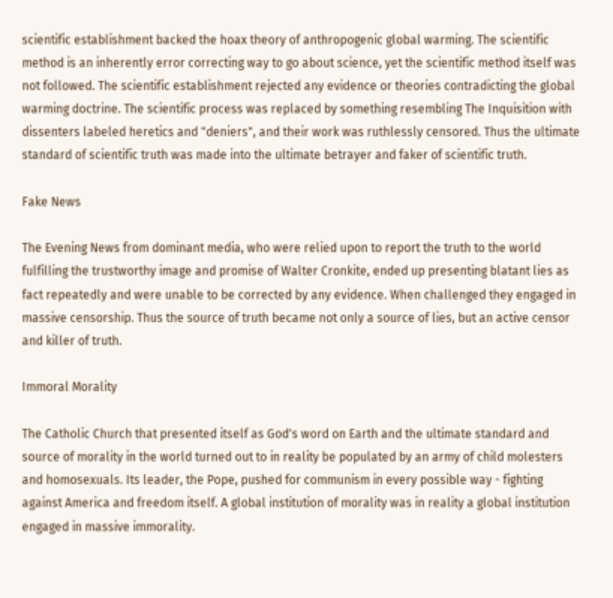scientific establishment backed the hoax theory of anthropogenic global warming. The scientific method is an inherently error correcting way to go about science, yet the scientific method itself was not followed. The scientific establishment rejected any evidence or theories contradicting the global warming doctrine. The scientific process was replaced by something resembling The Inquisition with dissenters labeled heretics and "deniers", and their work was ruthlessly censored. Thus the ultimate standard of scientific truth was made into the ultimate betrayer and faker of scientific truth.

Fake News

The Evening News from dominant media, who were relied upon to report the truth to the world fulfilling the trustworthy image and promise of Walter Cronkite, ended up presenting blatant lies as fact repeatedly and were unable to be corrected by any evidence. When challenged they engaged in massive censorship. Thus the source of truth became not only a source of lies, but an active censor and killer of truth.

Immoral Morality

The Catholic Church that presented itself as God's word on Earth and the ultimate standard and source of morality in the world turned out to in reality be populated by an army of child molesters and homosexuals. Its leader, the Pope, pushed for communism in every possible way - fighting against America and freedom itself. A global institution of morality was in reality a global institution engaged in massive immorality.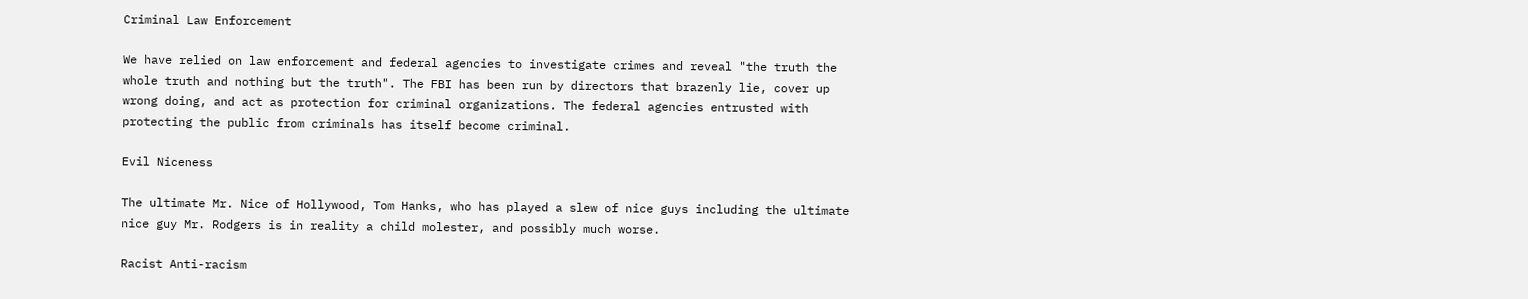Criminal Law Enforcement

We have relied on law enforcement and federal agencies to investigate crimes and reveal "the truth the whole truth and nothing but the truth". The FBI has been run by directors that brazenly lie, cover up wrong doing, and act as protection for criminal organizations. The federal agencies entrusted with protecting the public from criminals has itself become criminal.

Evil Niceness

The ultimate Mr. Nice of Hollywood, Tom Hanks, who has played a slew of nice guys including the ultimate nice guy Mr. Rodgers is in reality a child molester, and possibly much worse.

Racist Anti-racism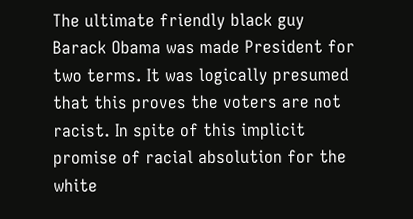The ultimate friendly black guy Barack Obama was made President for two terms. It was logically presumed that this proves the voters are not racist. In spite of this implicit promise of racial absolution for the white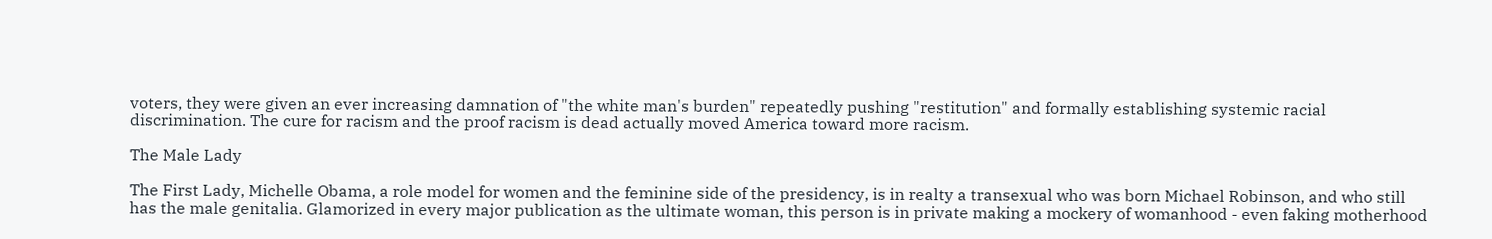voters, they were given an ever increasing damnation of "the white man's burden" repeatedly pushing "restitution" and formally establishing systemic racial discrimination. The cure for racism and the proof racism is dead actually moved America toward more racism.

The Male Lady

The First Lady, Michelle Obama, a role model for women and the feminine side of the presidency, is in realty a transexual who was born Michael Robinson, and who still has the male genitalia. Glamorized in every major publication as the ultimate woman, this person is in private making a mockery of womanhood - even faking motherhood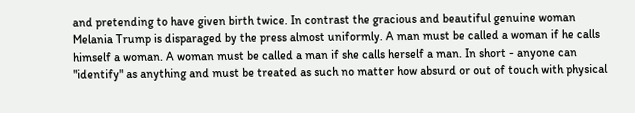and pretending to have given birth twice. In contrast the gracious and beautiful genuine woman Melania Trump is disparaged by the press almost uniformly. A man must be called a woman if he calls himself a woman. A woman must be called a man if she calls herself a man. In short - anyone can "identify" as anything and must be treated as such no matter how absurd or out of touch with physical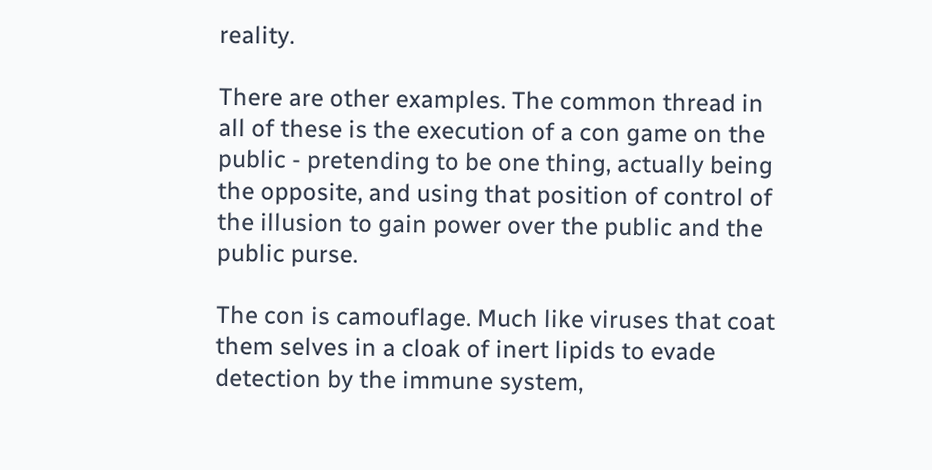reality.

There are other examples. The common thread in all of these is the execution of a con game on the public - pretending to be one thing, actually being the opposite, and using that position of control of the illusion to gain power over the public and the public purse.

The con is camouflage. Much like viruses that coat them selves in a cloak of inert lipids to evade detection by the immune system,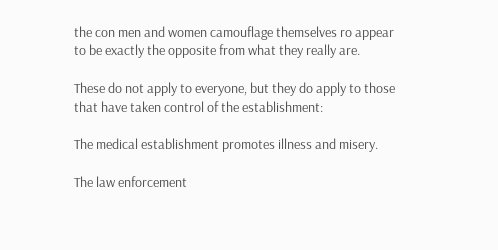the con men and women camouflage themselves ro appear to be exactly the opposite from what they really are.

These do not apply to everyone, but they do apply to those that have taken control of the establishment:

The medical establishment promotes illness and misery.

The law enforcement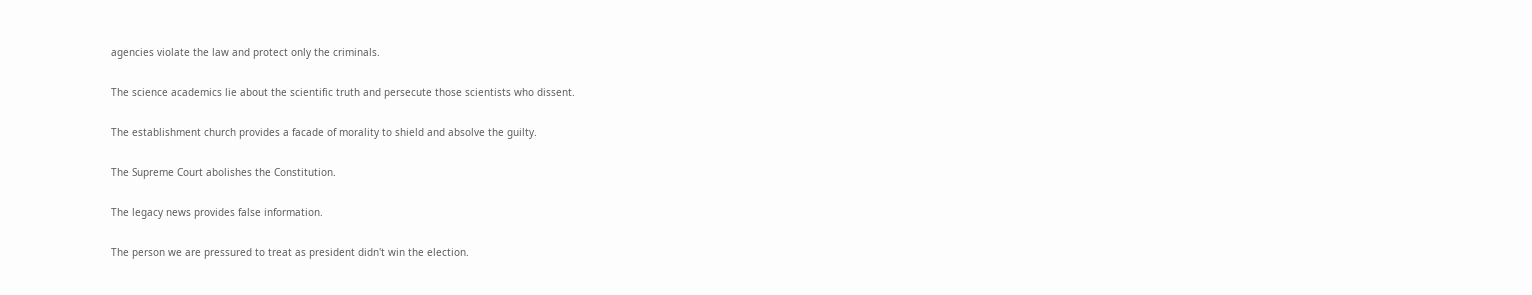agencies violate the law and protect only the criminals.

The science academics lie about the scientific truth and persecute those scientists who dissent.

The establishment church provides a facade of morality to shield and absolve the guilty.

The Supreme Court abolishes the Constitution.

The legacy news provides false information.

The person we are pressured to treat as president didn't win the election.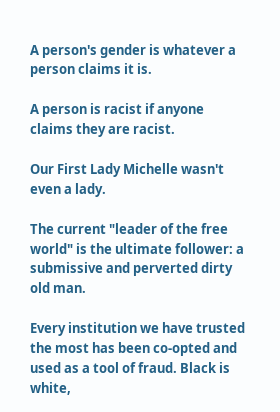A person's gender is whatever a person claims it is.

A person is racist if anyone claims they are racist.

Our First Lady Michelle wasn't even a lady.

The current "leader of the free world" is the ultimate follower: a submissive and perverted dirty old man.

Every institution we have trusted the most has been co-opted and used as a tool of fraud. Black is white,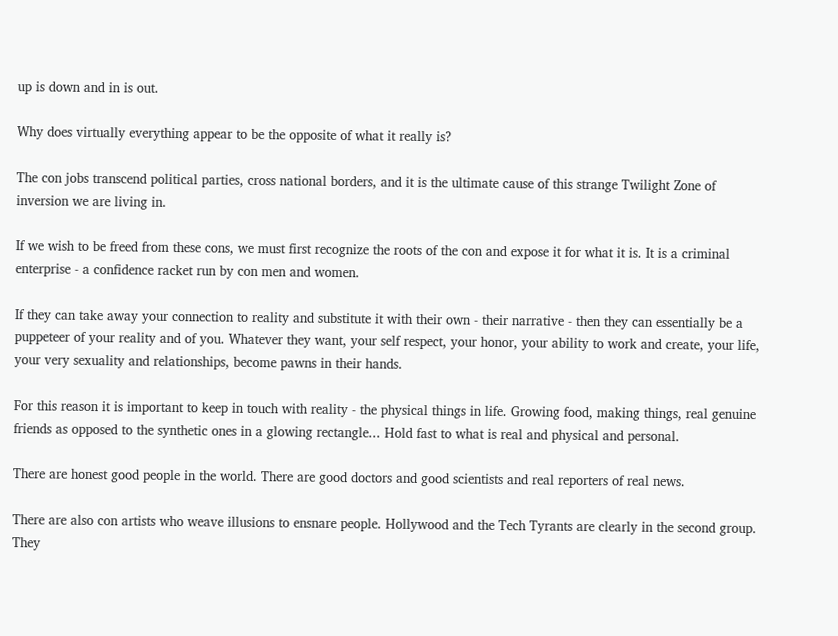up is down and in is out.

Why does virtually everything appear to be the opposite of what it really is?

The con jobs transcend political parties, cross national borders, and it is the ultimate cause of this strange Twilight Zone of inversion we are living in.

If we wish to be freed from these cons, we must first recognize the roots of the con and expose it for what it is. It is a criminal enterprise - a confidence racket run by con men and women.

If they can take away your connection to reality and substitute it with their own - their narrative - then they can essentially be a puppeteer of your reality and of you. Whatever they want, your self respect, your honor, your ability to work and create, your life, your very sexuality and relationships, become pawns in their hands.

For this reason it is important to keep in touch with reality - the physical things in life. Growing food, making things, real genuine friends as opposed to the synthetic ones in a glowing rectangle... Hold fast to what is real and physical and personal.

There are honest good people in the world. There are good doctors and good scientists and real reporters of real news.

There are also con artists who weave illusions to ensnare people. Hollywood and the Tech Tyrants are clearly in the second group. They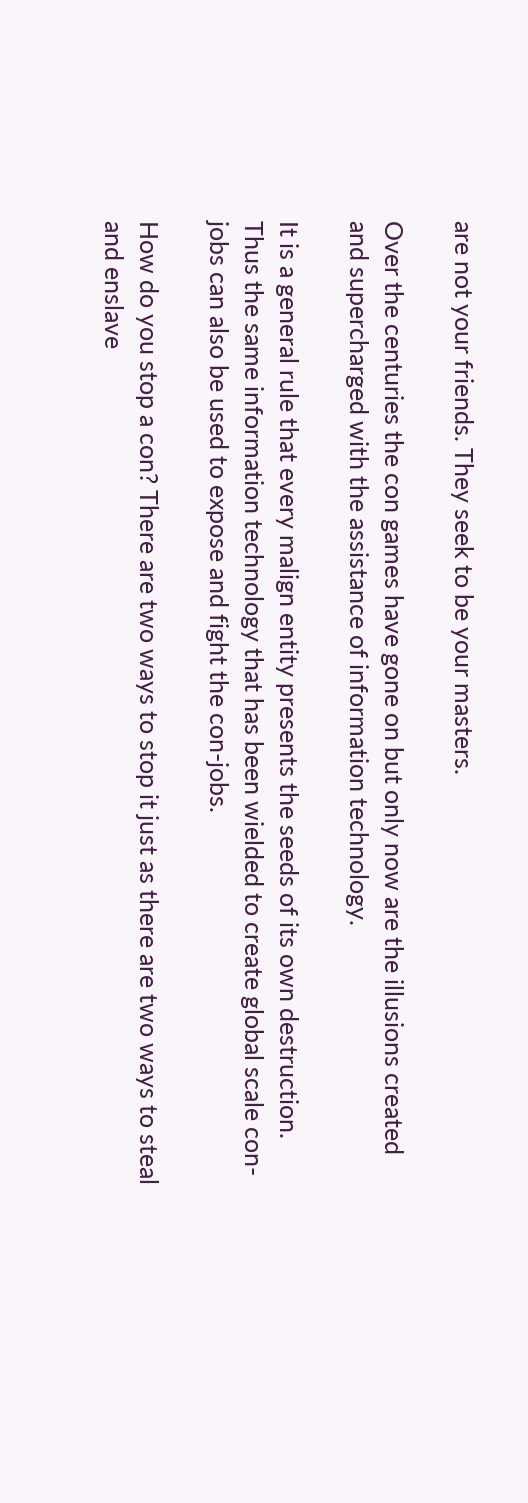are not your friends. They seek to be your masters.

Over the centuries the con games have gone on but only now are the illusions created and supercharged with the assistance of information technology.

It is a general rule that every malign entity presents the seeds of its own destruction. Thus the same information technology that has been wielded to create global scale con-jobs can also be used to expose and fight the con-jobs.

How do you stop a con? There are two ways to stop it just as there are two ways to steal and enslave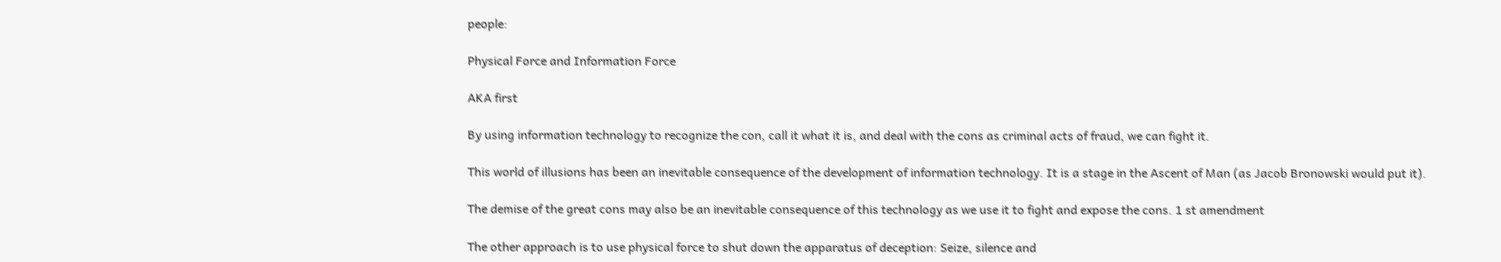people:

Physical Force and Information Force

AKA first

By using information technology to recognize the con, call it what it is, and deal with the cons as criminal acts of fraud, we can fight it.

This world of illusions has been an inevitable consequence of the development of information technology. It is a stage in the Ascent of Man (as Jacob Bronowski would put it).

The demise of the great cons may also be an inevitable consequence of this technology as we use it to fight and expose the cons. 1 st amendment

The other approach is to use physical force to shut down the apparatus of deception: Seize, silence and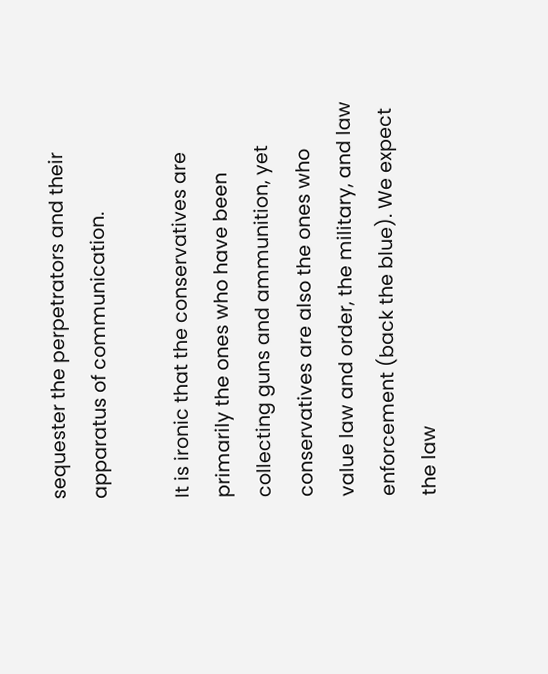sequester the perpetrators and their apparatus of communication.

It is ironic that the conservatives are primarily the ones who have been collecting guns and ammunition, yet conservatives are also the ones who value law and order, the military, and law enforcement (back the blue). We expect the law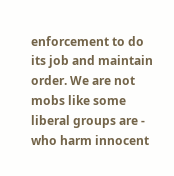enforcement to do its job and maintain order. We are not mobs like some liberal groups are - who harm innocent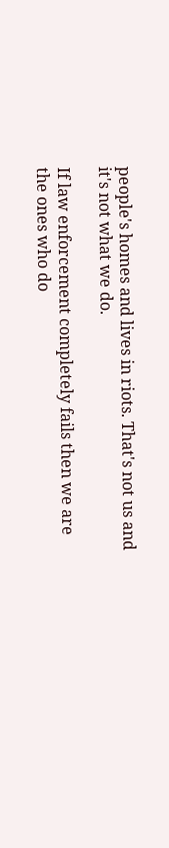people's homes and lives in riots. That's not us and it's not what we do.

If law enforcement completely fails then we are the ones who do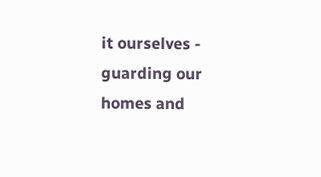it ourselves - guarding our homes and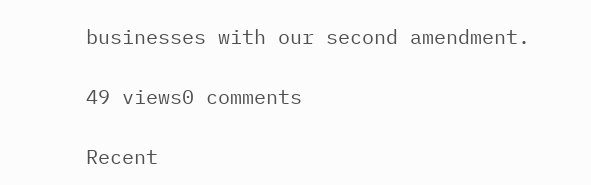businesses with our second amendment.

49 views0 comments

Recent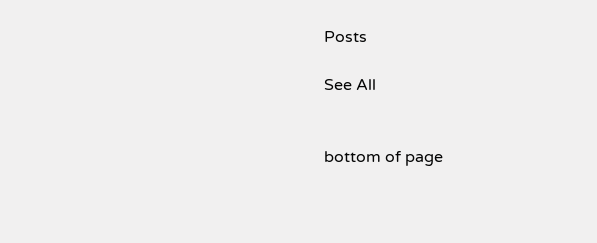Posts

See All


bottom of page